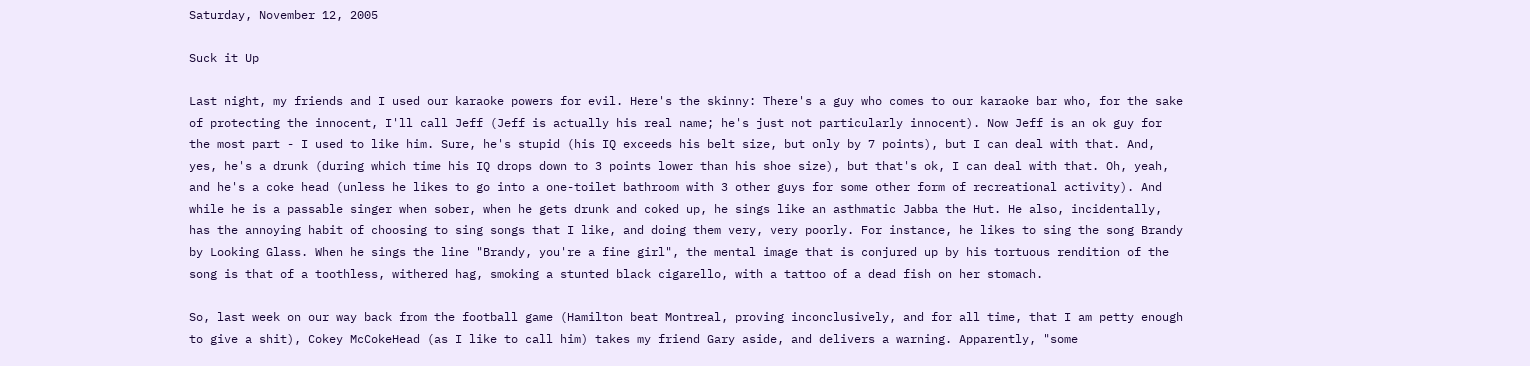Saturday, November 12, 2005

Suck it Up

Last night, my friends and I used our karaoke powers for evil. Here's the skinny: There's a guy who comes to our karaoke bar who, for the sake of protecting the innocent, I'll call Jeff (Jeff is actually his real name; he's just not particularly innocent). Now Jeff is an ok guy for the most part - I used to like him. Sure, he's stupid (his IQ exceeds his belt size, but only by 7 points), but I can deal with that. And, yes, he's a drunk (during which time his IQ drops down to 3 points lower than his shoe size), but that's ok, I can deal with that. Oh, yeah, and he's a coke head (unless he likes to go into a one-toilet bathroom with 3 other guys for some other form of recreational activity). And while he is a passable singer when sober, when he gets drunk and coked up, he sings like an asthmatic Jabba the Hut. He also, incidentally, has the annoying habit of choosing to sing songs that I like, and doing them very, very poorly. For instance, he likes to sing the song Brandy by Looking Glass. When he sings the line "Brandy, you're a fine girl", the mental image that is conjured up by his tortuous rendition of the song is that of a toothless, withered hag, smoking a stunted black cigarello, with a tattoo of a dead fish on her stomach.

So, last week on our way back from the football game (Hamilton beat Montreal, proving inconclusively, and for all time, that I am petty enough to give a shit), Cokey McCokeHead (as I like to call him) takes my friend Gary aside, and delivers a warning. Apparently, "some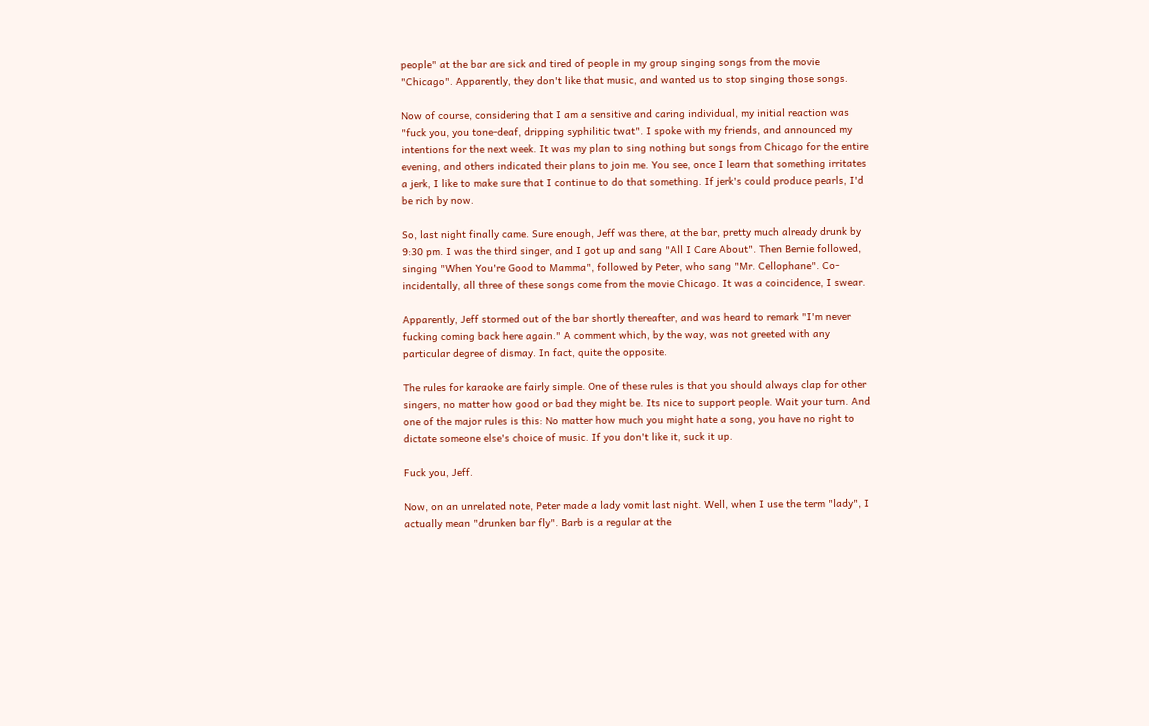people" at the bar are sick and tired of people in my group singing songs from the movie "Chicago". Apparently, they don't like that music, and wanted us to stop singing those songs.

Now of course, considering that I am a sensitive and caring individual, my initial reaction was "fuck you, you tone-deaf, dripping syphilitic twat". I spoke with my friends, and announced my intentions for the next week. It was my plan to sing nothing but songs from Chicago for the entire evening, and others indicated their plans to join me. You see, once I learn that something irritates a jerk, I like to make sure that I continue to do that something. If jerk's could produce pearls, I'd be rich by now.

So, last night finally came. Sure enough, Jeff was there, at the bar, pretty much already drunk by 9:30 pm. I was the third singer, and I got up and sang "All I Care About". Then Bernie followed, singing "When You're Good to Mamma", followed by Peter, who sang "Mr. Cellophane". Co-incidentally, all three of these songs come from the movie Chicago. It was a coincidence, I swear.

Apparently, Jeff stormed out of the bar shortly thereafter, and was heard to remark "I'm never fucking coming back here again." A comment which, by the way, was not greeted with any particular degree of dismay. In fact, quite the opposite.

The rules for karaoke are fairly simple. One of these rules is that you should always clap for other singers, no matter how good or bad they might be. Its nice to support people. Wait your turn. And one of the major rules is this: No matter how much you might hate a song, you have no right to dictate someone else's choice of music. If you don't like it, suck it up.

Fuck you, Jeff.

Now, on an unrelated note, Peter made a lady vomit last night. Well, when I use the term "lady", I actually mean "drunken bar fly". Barb is a regular at the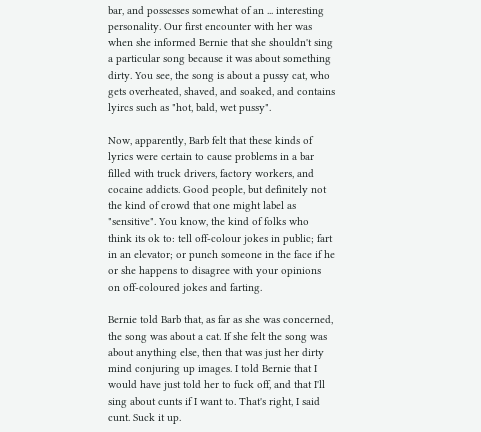bar, and possesses somewhat of an ... interesting personality. Our first encounter with her was when she informed Bernie that she shouldn't sing a particular song because it was about something dirty. You see, the song is about a pussy cat, who gets overheated, shaved, and soaked, and contains lyircs such as "hot, bald, wet pussy".

Now, apparently, Barb felt that these kinds of lyrics were certain to cause problems in a bar filled with truck drivers, factory workers, and cocaine addicts. Good people, but definitely not the kind of crowd that one might label as "sensitive". You know, the kind of folks who think its ok to: tell off-colour jokes in public; fart in an elevator; or punch someone in the face if he or she happens to disagree with your opinions on off-coloured jokes and farting.

Bernie told Barb that, as far as she was concerned, the song was about a cat. If she felt the song was about anything else, then that was just her dirty mind conjuring up images. I told Bernie that I would have just told her to fuck off, and that I'll sing about cunts if I want to. That's right, I said cunt. Suck it up.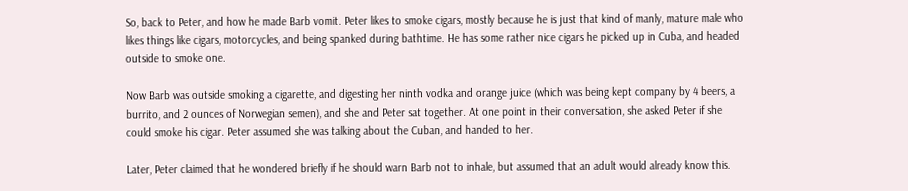So, back to Peter, and how he made Barb vomit. Peter likes to smoke cigars, mostly because he is just that kind of manly, mature male who likes things like cigars, motorcycles, and being spanked during bathtime. He has some rather nice cigars he picked up in Cuba, and headed outside to smoke one.

Now Barb was outside smoking a cigarette, and digesting her ninth vodka and orange juice (which was being kept company by 4 beers, a burrito, and 2 ounces of Norwegian semen), and she and Peter sat together. At one point in their conversation, she asked Peter if she could smoke his cigar. Peter assumed she was talking about the Cuban, and handed to her.

Later, Peter claimed that he wondered briefly if he should warn Barb not to inhale, but assumed that an adult would already know this.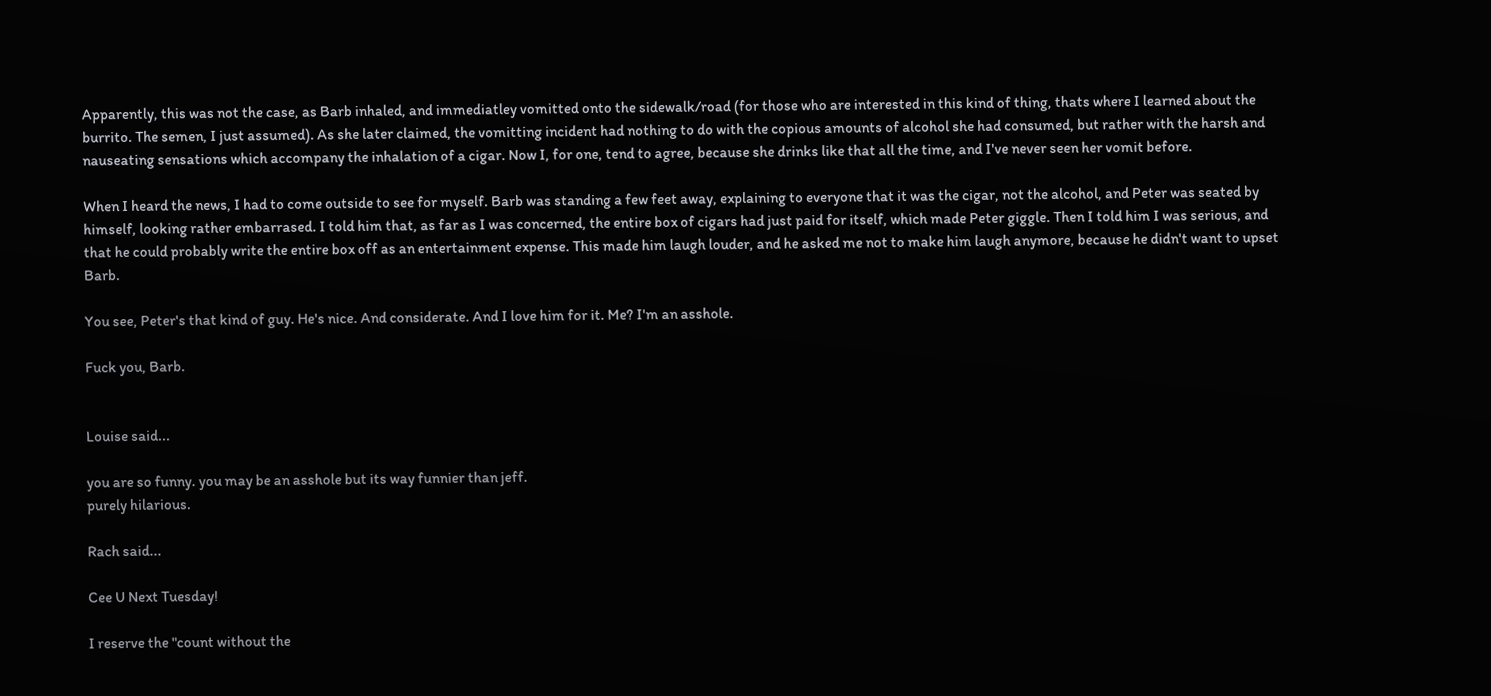Apparently, this was not the case, as Barb inhaled, and immediatley vomitted onto the sidewalk/road (for those who are interested in this kind of thing, thats where I learned about the burrito. The semen, I just assumed). As she later claimed, the vomitting incident had nothing to do with the copious amounts of alcohol she had consumed, but rather with the harsh and nauseating sensations which accompany the inhalation of a cigar. Now I, for one, tend to agree, because she drinks like that all the time, and I've never seen her vomit before.

When I heard the news, I had to come outside to see for myself. Barb was standing a few feet away, explaining to everyone that it was the cigar, not the alcohol, and Peter was seated by himself, looking rather embarrased. I told him that, as far as I was concerned, the entire box of cigars had just paid for itself, which made Peter giggle. Then I told him I was serious, and that he could probably write the entire box off as an entertainment expense. This made him laugh louder, and he asked me not to make him laugh anymore, because he didn't want to upset Barb.

You see, Peter's that kind of guy. He's nice. And considerate. And I love him for it. Me? I'm an asshole.

Fuck you, Barb.


Louise said...

you are so funny. you may be an asshole but its way funnier than jeff.
purely hilarious.

Rach said...

Cee U Next Tuesday!

I reserve the "count without the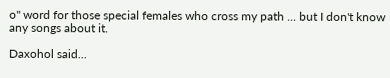o" word for those special females who cross my path ... but I don't know any songs about it.

Daxohol said...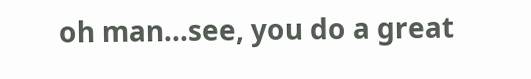oh man...see, you do a great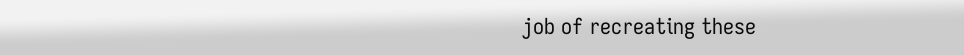job of recreating these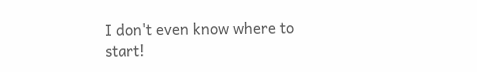I don't even know where to start!